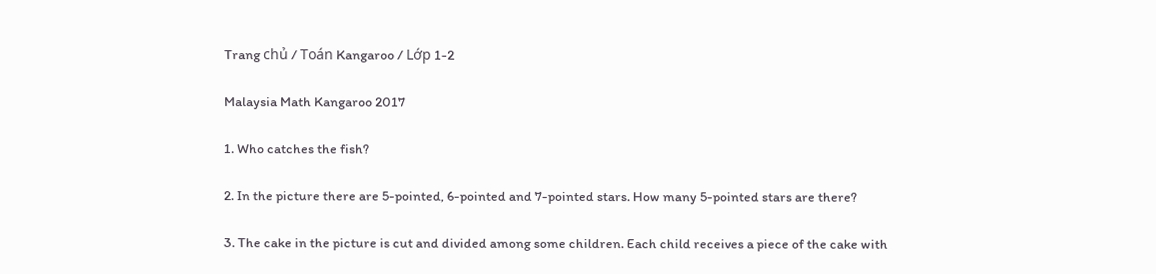Trang chủ / Toán Kangaroo / Lớp 1-2

Malaysia Math Kangaroo 2017

1. Who catches the fish?

2. In the picture there are 5-pointed, 6-pointed and 7-pointed stars. How many 5-pointed stars are there?

3. The cake in the picture is cut and divided among some children. Each child receives a piece of the cake with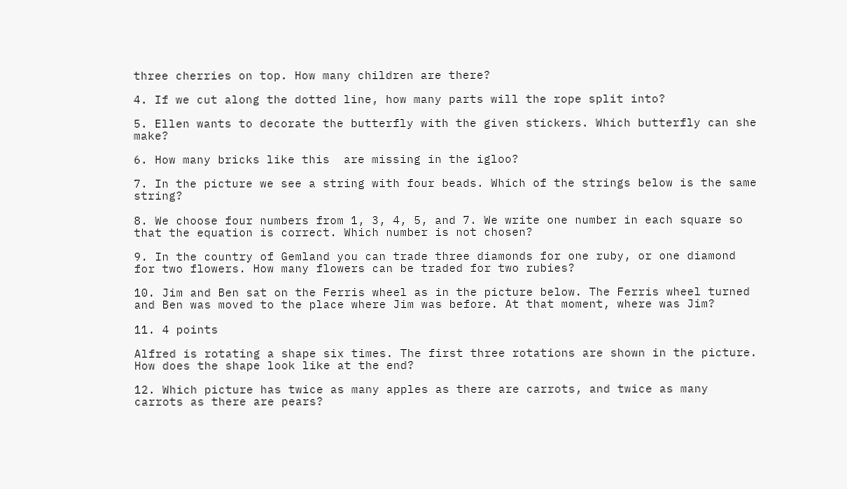three cherries on top. How many children are there?

4. If we cut along the dotted line, how many parts will the rope split into?

5. Ellen wants to decorate the butterfly with the given stickers. Which butterfly can she make?

6. How many bricks like this  are missing in the igloo?

7. In the picture we see a string with four beads. Which of the strings below is the same string?

8. We choose four numbers from 1, 3, 4, 5, and 7. We write one number in each square so that the equation is correct. Which number is not chosen?

9. In the country of Gemland you can trade three diamonds for one ruby, or one diamond for two flowers. How many flowers can be traded for two rubies?

10. Jim and Ben sat on the Ferris wheel as in the picture below. The Ferris wheel turned and Ben was moved to the place where Jim was before. At that moment, where was Jim?

11. 4 points

Alfred is rotating a shape six times. The first three rotations are shown in the picture. How does the shape look like at the end?

12. Which picture has twice as many apples as there are carrots, and twice as many carrots as there are pears?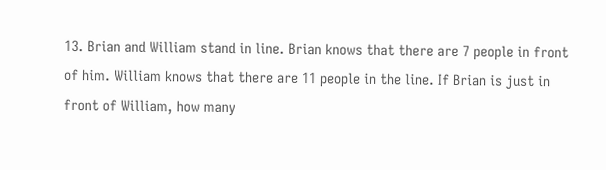13. Brian and William stand in line. Brian knows that there are 7 people in front of him. William knows that there are 11 people in the line. If Brian is just in front of William, how many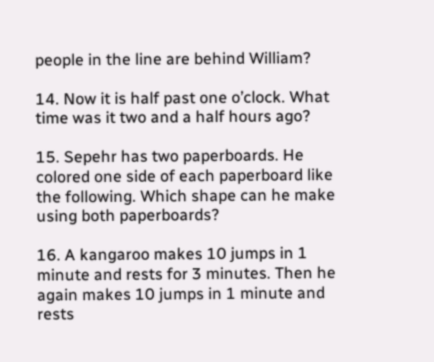people in the line are behind William?

14. Now it is half past one o’clock. What time was it two and a half hours ago?

15. Sepehr has two paperboards. He colored one side of each paperboard like the following. Which shape can he make using both paperboards?

16. A kangaroo makes 10 jumps in 1 minute and rests for 3 minutes. Then he again makes 10 jumps in 1 minute and rests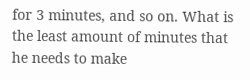for 3 minutes, and so on. What is the least amount of minutes that he needs to make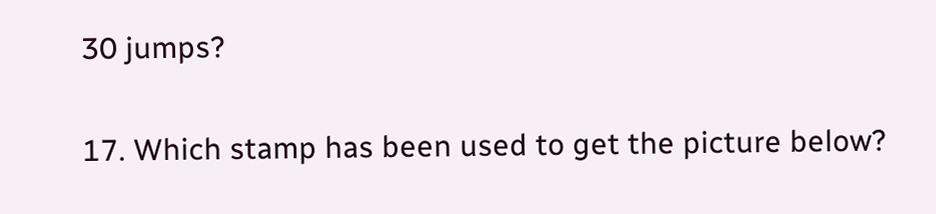30 jumps?

17. Which stamp has been used to get the picture below?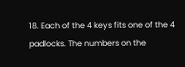18. Each of the 4 keys fits one of the 4 padlocks. The numbers on the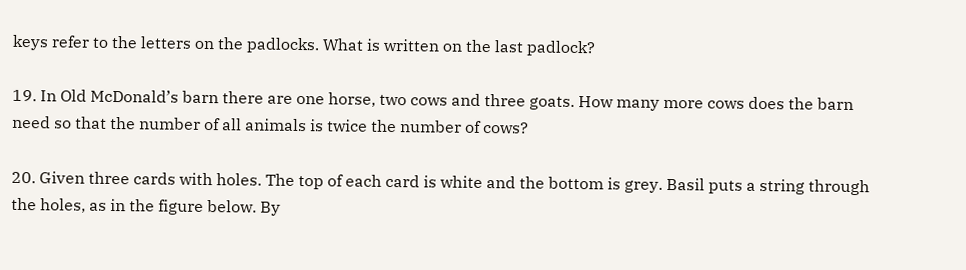keys refer to the letters on the padlocks. What is written on the last padlock?

19. In Old McDonald’s barn there are one horse, two cows and three goats. How many more cows does the barn need so that the number of all animals is twice the number of cows?

20. Given three cards with holes. The top of each card is white and the bottom is grey. Basil puts a string through the holes, as in the figure below. By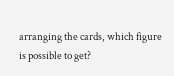arranging the cards, which figure is possible to get?